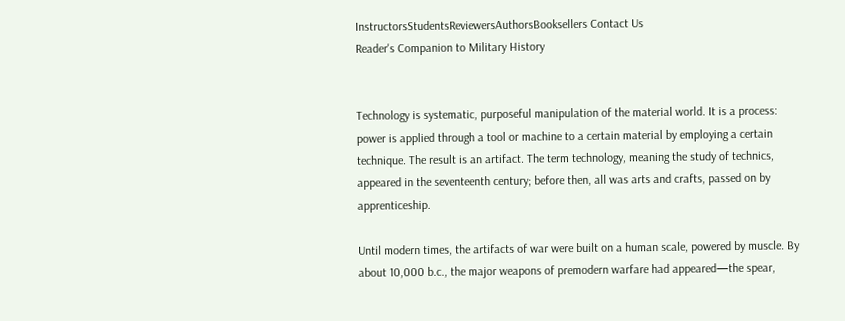InstructorsStudentsReviewersAuthorsBooksellers Contact Us
Reader's Companion to Military History


Technology is systematic, purposeful manipulation of the material world. It is a process: power is applied through a tool or machine to a certain material by employing a certain technique. The result is an artifact. The term technology, meaning the study of technics, appeared in the seventeenth century; before then, all was arts and crafts, passed on by apprenticeship.

Until modern times, the artifacts of war were built on a human scale, powered by muscle. By about 10,000 b.c., the major weapons of premodern warfare had appeared—the spear,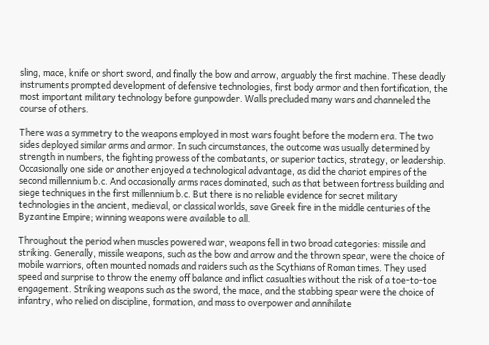sling, mace, knife or short sword, and finally the bow and arrow, arguably the first machine. These deadly instruments prompted development of defensive technologies, first body armor and then fortification, the most important military technology before gunpowder. Walls precluded many wars and channeled the course of others.

There was a symmetry to the weapons employed in most wars fought before the modern era. The two sides deployed similar arms and armor. In such circumstances, the outcome was usually determined by strength in numbers, the fighting prowess of the combatants, or superior tactics, strategy, or leadership. Occasionally one side or another enjoyed a technological advantage, as did the chariot empires of the second millennium b.c. And occasionally arms races dominated, such as that between fortress building and siege techniques in the first millennium b.c. But there is no reliable evidence for secret military technologies in the ancient, medieval, or classical worlds, save Greek fire in the middle centuries of the Byzantine Empire; winning weapons were available to all.

Throughout the period when muscles powered war, weapons fell in two broad categories: missile and striking. Generally, missile weapons, such as the bow and arrow and the thrown spear, were the choice of mobile warriors, often mounted nomads and raiders such as the Scythians of Roman times. They used speed and surprise to throw the enemy off balance and inflict casualties without the risk of a toe-to-toe engagement. Striking weapons such as the sword, the mace, and the stabbing spear were the choice of infantry, who relied on discipline, formation, and mass to overpower and annihilate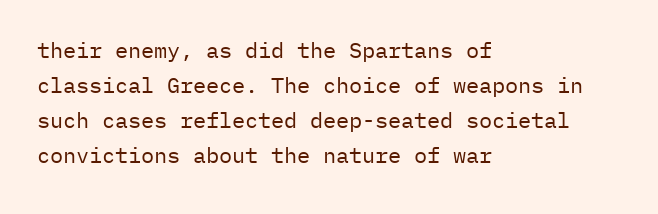their enemy, as did the Spartans of classical Greece. The choice of weapons in such cases reflected deep-seated societal convictions about the nature of war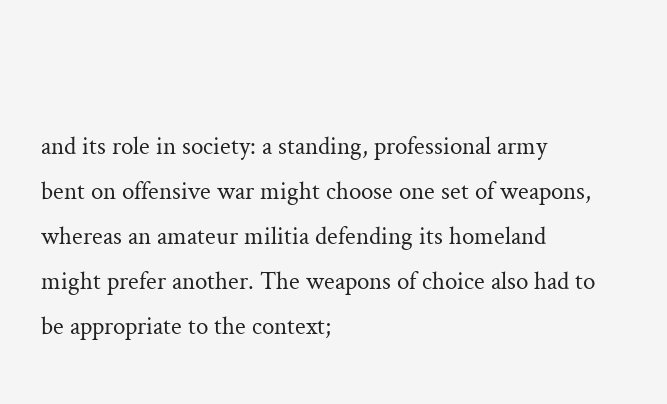and its role in society: a standing, professional army bent on offensive war might choose one set of weapons, whereas an amateur militia defending its homeland might prefer another. The weapons of choice also had to be appropriate to the context;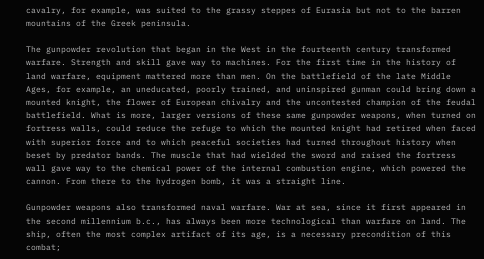cavalry, for example, was suited to the grassy steppes of Eurasia but not to the barren mountains of the Greek peninsula.

The gunpowder revolution that began in the West in the fourteenth century transformed warfare. Strength and skill gave way to machines. For the first time in the history of land warfare, equipment mattered more than men. On the battlefield of the late Middle Ages, for example, an uneducated, poorly trained, and uninspired gunman could bring down a mounted knight, the flower of European chivalry and the uncontested champion of the feudal battlefield. What is more, larger versions of these same gunpowder weapons, when turned on fortress walls, could reduce the refuge to which the mounted knight had retired when faced with superior force and to which peaceful societies had turned throughout history when beset by predator bands. The muscle that had wielded the sword and raised the fortress wall gave way to the chemical power of the internal combustion engine, which powered the cannon. From there to the hydrogen bomb, it was a straight line.

Gunpowder weapons also transformed naval warfare. War at sea, since it first appeared in the second millennium b.c., has always been more technological than warfare on land. The ship, often the most complex artifact of its age, is a necessary precondition of this combat;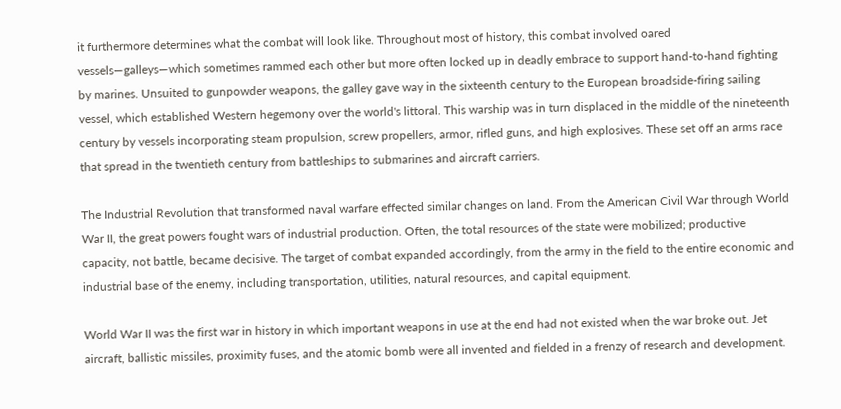it furthermore determines what the combat will look like. Throughout most of history, this combat involved oared vessels—galleys—which sometimes rammed each other but more often locked up in deadly embrace to support hand-to-hand fighting by marines. Unsuited to gunpowder weapons, the galley gave way in the sixteenth century to the European broadside-firing sailing vessel, which established Western hegemony over the world's littoral. This warship was in turn displaced in the middle of the nineteenth century by vessels incorporating steam propulsion, screw propellers, armor, rifled guns, and high explosives. These set off an arms race that spread in the twentieth century from battleships to submarines and aircraft carriers.

The Industrial Revolution that transformed naval warfare effected similar changes on land. From the American Civil War through World War II, the great powers fought wars of industrial production. Often, the total resources of the state were mobilized; productive capacity, not battle, became decisive. The target of combat expanded accordingly, from the army in the field to the entire economic and industrial base of the enemy, including transportation, utilities, natural resources, and capital equipment.

World War II was the first war in history in which important weapons in use at the end had not existed when the war broke out. Jet aircraft, ballistic missiles, proximity fuses, and the atomic bomb were all invented and fielded in a frenzy of research and development.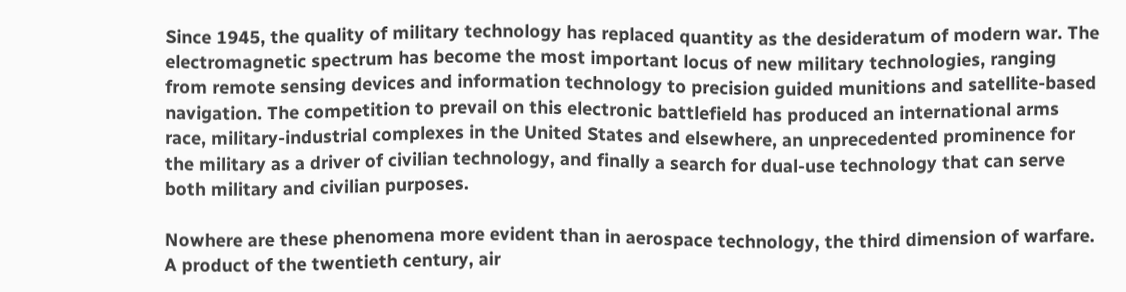Since 1945, the quality of military technology has replaced quantity as the desideratum of modern war. The electromagnetic spectrum has become the most important locus of new military technologies, ranging from remote sensing devices and information technology to precision guided munitions and satellite-based navigation. The competition to prevail on this electronic battlefield has produced an international arms race, military-industrial complexes in the United States and elsewhere, an unprecedented prominence for the military as a driver of civilian technology, and finally a search for dual-use technology that can serve both military and civilian purposes.

Nowhere are these phenomena more evident than in aerospace technology, the third dimension of warfare. A product of the twentieth century, air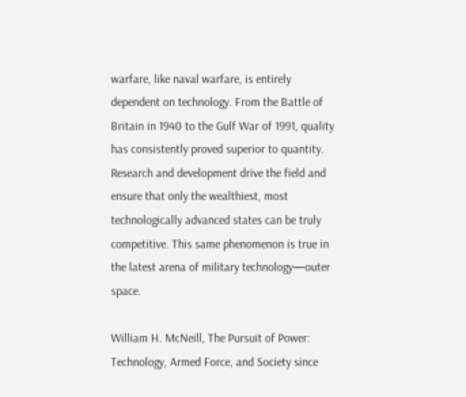warfare, like naval warfare, is entirely dependent on technology. From the Battle of Britain in 1940 to the Gulf War of 1991, quality has consistently proved superior to quantity. Research and development drive the field and ensure that only the wealthiest, most technologically advanced states can be truly competitive. This same phenomenon is true in the latest arena of military technology—outer space.

William H. McNeill, The Pursuit of Power: Technology, Armed Force, and Society since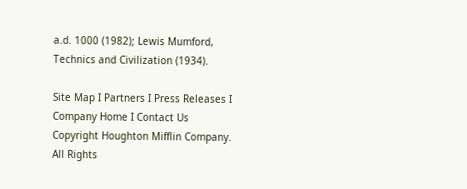a.d. 1000 (1982); Lewis Mumford, Technics and Civilization (1934).

Site Map I Partners I Press Releases I Company Home I Contact Us
Copyright Houghton Mifflin Company. All Rights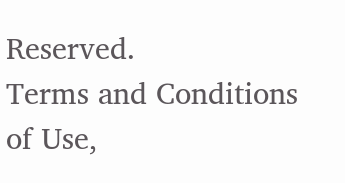Reserved.
Terms and Conditions of Use,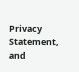Privacy Statement, and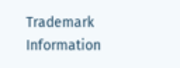Trademark Information